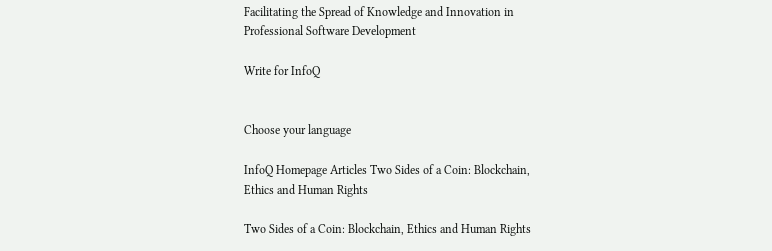Facilitating the Spread of Knowledge and Innovation in Professional Software Development

Write for InfoQ


Choose your language

InfoQ Homepage Articles Two Sides of a Coin: Blockchain, Ethics and Human Rights

Two Sides of a Coin: Blockchain, Ethics and Human Rights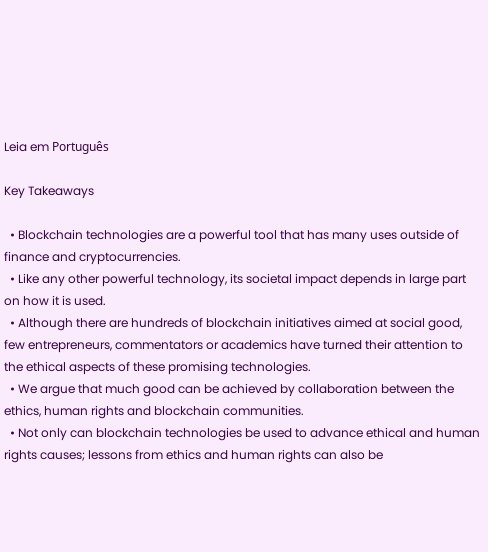Leia em Português

Key Takeaways

  • Blockchain technologies are a powerful tool that has many uses outside of finance and cryptocurrencies.
  • Like any other powerful technology, its societal impact depends in large part on how it is used.
  • Although there are hundreds of blockchain initiatives aimed at social good, few entrepreneurs, commentators or academics have turned their attention to the ethical aspects of these promising technologies.
  • We argue that much good can be achieved by collaboration between the ethics, human rights and blockchain communities.
  • Not only can blockchain technologies be used to advance ethical and human rights causes; lessons from ethics and human rights can also be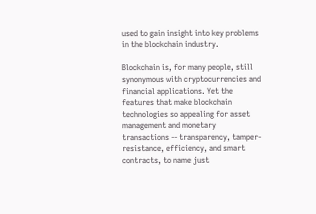used to gain insight into key problems in the blockchain industry.

Blockchain is, for many people, still synonymous with cryptocurrencies and financial applications. Yet the features that make blockchain technologies so appealing for asset management and monetary transactions -- transparency, tamper-resistance, efficiency, and smart contracts, to name just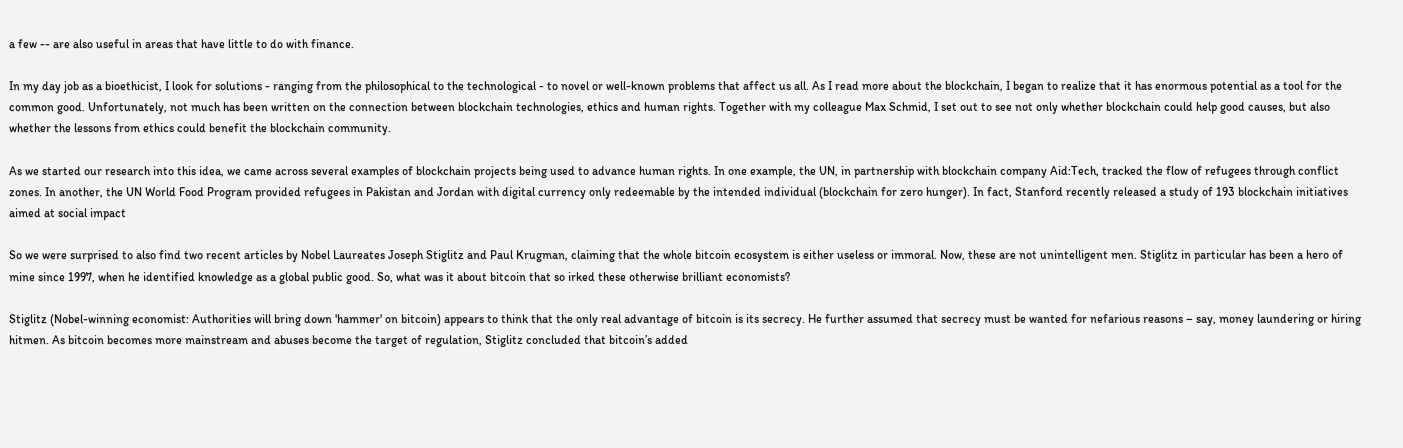a few -- are also useful in areas that have little to do with finance.

In my day job as a bioethicist, I look for solutions - ranging from the philosophical to the technological - to novel or well-known problems that affect us all. As I read more about the blockchain, I began to realize that it has enormous potential as a tool for the common good. Unfortunately, not much has been written on the connection between blockchain technologies, ethics and human rights. Together with my colleague Max Schmid, I set out to see not only whether blockchain could help good causes, but also whether the lessons from ethics could benefit the blockchain community.

As we started our research into this idea, we came across several examples of blockchain projects being used to advance human rights. In one example, the UN, in partnership with blockchain company Aid:Tech, tracked the flow of refugees through conflict zones. In another, the UN World Food Program provided refugees in Pakistan and Jordan with digital currency only redeemable by the intended individual (blockchain for zero hunger). In fact, Stanford recently released a study of 193 blockchain initiatives aimed at social impact

So we were surprised to also find two recent articles by Nobel Laureates Joseph Stiglitz and Paul Krugman, claiming that the whole bitcoin ecosystem is either useless or immoral. Now, these are not unintelligent men. Stiglitz in particular has been a hero of mine since 1997, when he identified knowledge as a global public good. So, what was it about bitcoin that so irked these otherwise brilliant economists?

Stiglitz (Nobel-winning economist: Authorities will bring down 'hammer' on bitcoin) appears to think that the only real advantage of bitcoin is its secrecy. He further assumed that secrecy must be wanted for nefarious reasons – say, money laundering or hiring hitmen. As bitcoin becomes more mainstream and abuses become the target of regulation, Stiglitz concluded that bitcoin’s added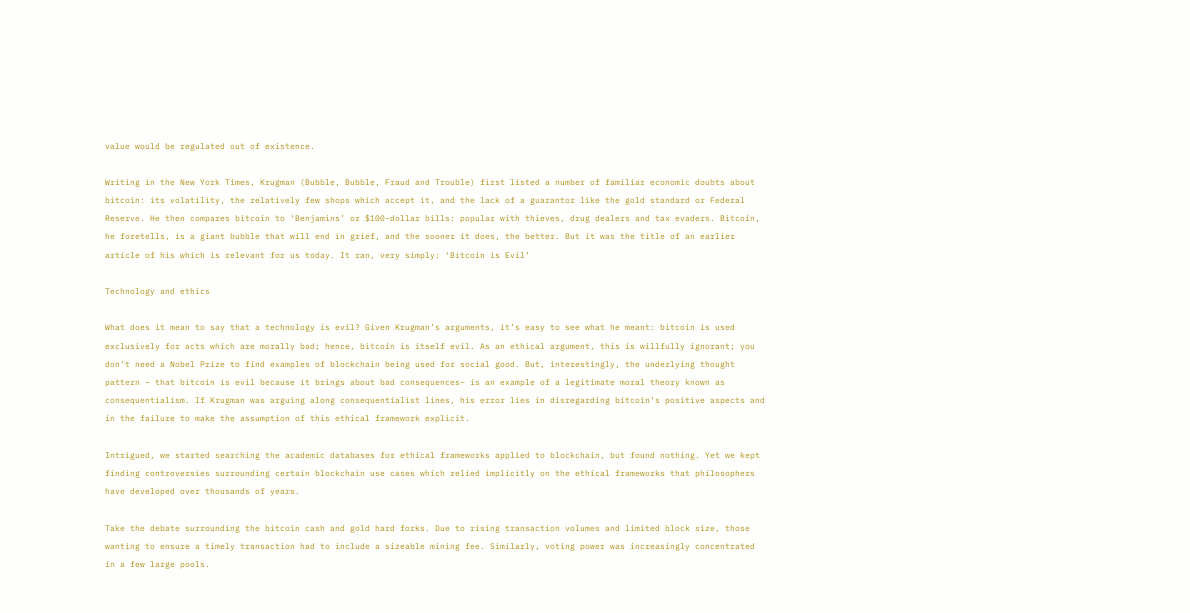value would be regulated out of existence.

Writing in the New York Times, Krugman (Bubble, Bubble, Fraud and Trouble) first listed a number of familiar economic doubts about bitcoin: its volatility, the relatively few shops which accept it, and the lack of a guarantor like the gold standard or Federal Reserve. He then compares bitcoin to ‘Benjamins’ or $100-dollar bills: popular with thieves, drug dealers and tax evaders. Bitcoin, he foretells, is a giant bubble that will end in grief, and the sooner it does, the better. But it was the title of an earlier article of his which is relevant for us today. It ran, very simply: ‘Bitcoin is Evil’

Technology and ethics

What does it mean to say that a technology is evil? Given Krugman’s arguments, it’s easy to see what he meant: bitcoin is used exclusively for acts which are morally bad; hence, bitcoin is itself evil. As an ethical argument, this is willfully ignorant; you don’t need a Nobel Prize to find examples of blockchain being used for social good. But, interestingly, the underlying thought pattern – that bitcoin is evil because it brings about bad consequences– is an example of a legitimate moral theory known as consequentialism. If Krugman was arguing along consequentialist lines, his error lies in disregarding bitcoin’s positive aspects and in the failure to make the assumption of this ethical framework explicit.

Intrigued, we started searching the academic databases for ethical frameworks applied to blockchain, but found nothing. Yet we kept finding controversies surrounding certain blockchain use cases which relied implicitly on the ethical frameworks that philosophers have developed over thousands of years.

Take the debate surrounding the bitcoin cash and gold hard forks. Due to rising transaction volumes and limited block size, those wanting to ensure a timely transaction had to include a sizeable mining fee. Similarly, voting power was increasingly concentrated in a few large pools.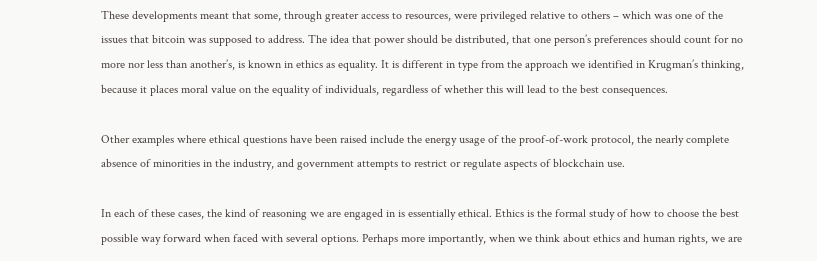These developments meant that some, through greater access to resources, were privileged relative to others – which was one of the issues that bitcoin was supposed to address. The idea that power should be distributed, that one person’s preferences should count for no more nor less than another’s, is known in ethics as equality. It is different in type from the approach we identified in Krugman’s thinking, because it places moral value on the equality of individuals, regardless of whether this will lead to the best consequences.

Other examples where ethical questions have been raised include the energy usage of the proof-of-work protocol, the nearly complete absence of minorities in the industry, and government attempts to restrict or regulate aspects of blockchain use.

In each of these cases, the kind of reasoning we are engaged in is essentially ethical. Ethics is the formal study of how to choose the best possible way forward when faced with several options. Perhaps more importantly, when we think about ethics and human rights, we are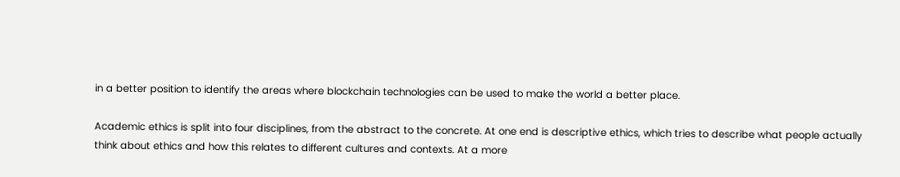in a better position to identify the areas where blockchain technologies can be used to make the world a better place.

Academic ethics is split into four disciplines, from the abstract to the concrete. At one end is descriptive ethics, which tries to describe what people actually think about ethics and how this relates to different cultures and contexts. At a more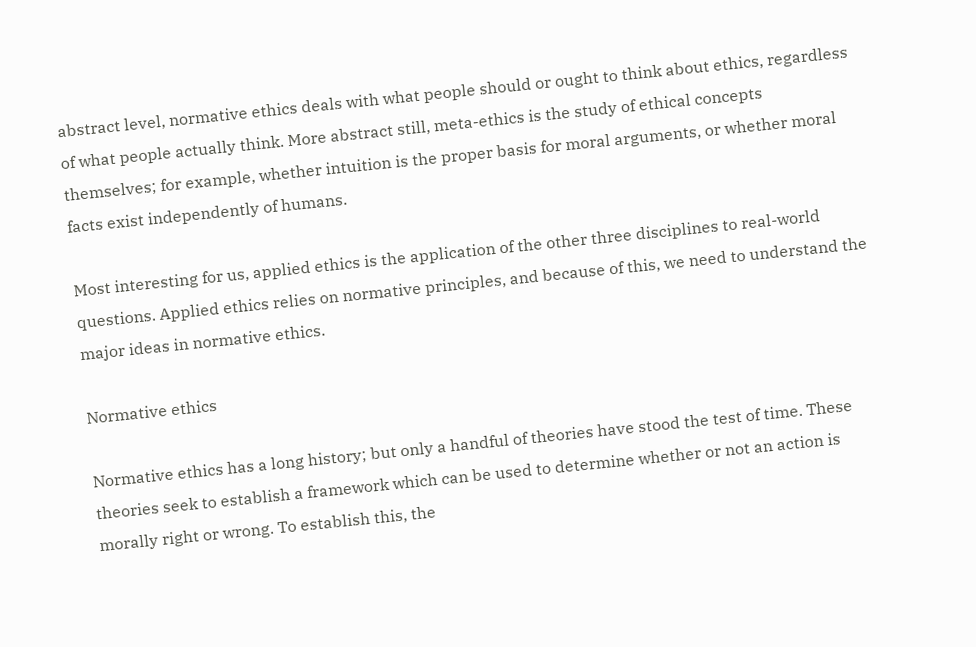abstract level, normative ethics deals with what people should or ought to think about ethics, regardless of what people actually think. More abstract still, meta-ethics is the study of ethical concepts themselves; for example, whether intuition is the proper basis for moral arguments, or whether moral facts exist independently of humans.

Most interesting for us, applied ethics is the application of the other three disciplines to real-world questions. Applied ethics relies on normative principles, and because of this, we need to understand the major ideas in normative ethics.

Normative ethics

Normative ethics has a long history; but only a handful of theories have stood the test of time. These theories seek to establish a framework which can be used to determine whether or not an action is morally right or wrong. To establish this, the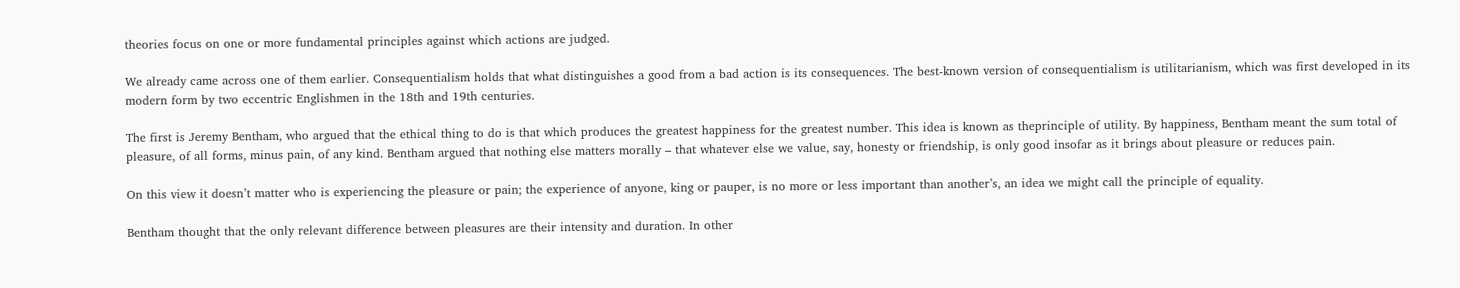theories focus on one or more fundamental principles against which actions are judged.

We already came across one of them earlier. Consequentialism holds that what distinguishes a good from a bad action is its consequences. The best-known version of consequentialism is utilitarianism, which was first developed in its modern form by two eccentric Englishmen in the 18th and 19th centuries.

The first is Jeremy Bentham, who argued that the ethical thing to do is that which produces the greatest happiness for the greatest number. This idea is known as theprinciple of utility. By happiness, Bentham meant the sum total of pleasure, of all forms, minus pain, of any kind. Bentham argued that nothing else matters morally – that whatever else we value, say, honesty or friendship, is only good insofar as it brings about pleasure or reduces pain.

On this view it doesn’t matter who is experiencing the pleasure or pain; the experience of anyone, king or pauper, is no more or less important than another’s, an idea we might call the principle of equality.

Bentham thought that the only relevant difference between pleasures are their intensity and duration. In other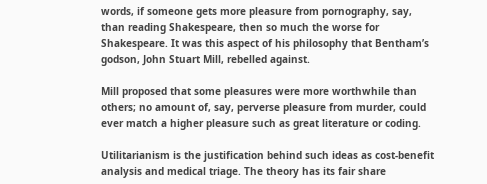words, if someone gets more pleasure from pornography, say, than reading Shakespeare, then so much the worse for Shakespeare. It was this aspect of his philosophy that Bentham’s godson, John Stuart Mill, rebelled against.

Mill proposed that some pleasures were more worthwhile than others; no amount of, say, perverse pleasure from murder, could ever match a higher pleasure such as great literature or coding.

Utilitarianism is the justification behind such ideas as cost-benefit analysis and medical triage. The theory has its fair share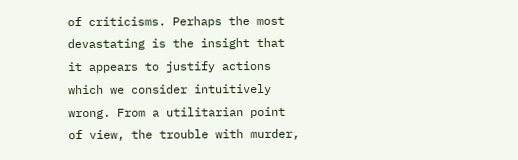of criticisms. Perhaps the most devastating is the insight that it appears to justify actions which we consider intuitively wrong. From a utilitarian point of view, the trouble with murder,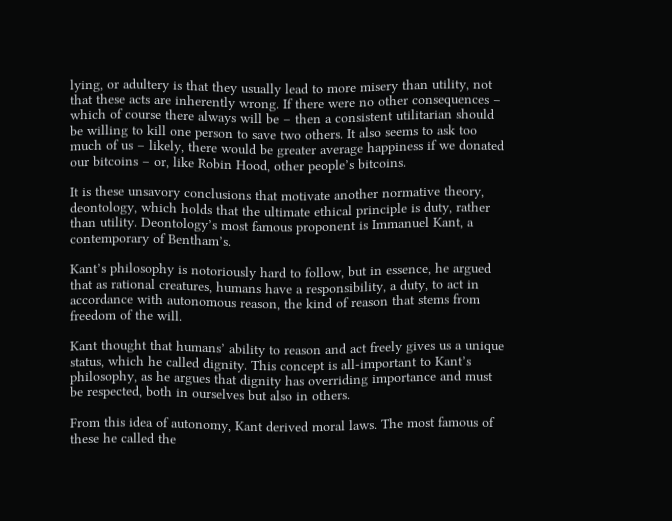lying, or adultery is that they usually lead to more misery than utility, not that these acts are inherently wrong. If there were no other consequences – which of course there always will be – then a consistent utilitarian should be willing to kill one person to save two others. It also seems to ask too much of us – likely, there would be greater average happiness if we donated our bitcoins – or, like Robin Hood, other people’s bitcoins.

It is these unsavory conclusions that motivate another normative theory, deontology, which holds that the ultimate ethical principle is duty, rather than utility. Deontology’s most famous proponent is Immanuel Kant, a contemporary of Bentham’s.

Kant’s philosophy is notoriously hard to follow, but in essence, he argued that as rational creatures, humans have a responsibility, a duty, to act in accordance with autonomous reason, the kind of reason that stems from freedom of the will.

Kant thought that humans’ ability to reason and act freely gives us a unique status, which he called dignity. This concept is all-important to Kant’s philosophy, as he argues that dignity has overriding importance and must be respected, both in ourselves but also in others.

From this idea of autonomy, Kant derived moral laws. The most famous of these he called the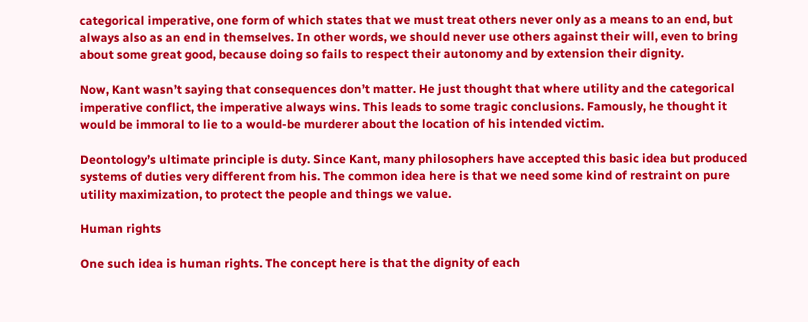categorical imperative, one form of which states that we must treat others never only as a means to an end, but always also as an end in themselves. In other words, we should never use others against their will, even to bring about some great good, because doing so fails to respect their autonomy and by extension their dignity.

Now, Kant wasn’t saying that consequences don’t matter. He just thought that where utility and the categorical imperative conflict, the imperative always wins. This leads to some tragic conclusions. Famously, he thought it would be immoral to lie to a would-be murderer about the location of his intended victim.

Deontology’s ultimate principle is duty. Since Kant, many philosophers have accepted this basic idea but produced systems of duties very different from his. The common idea here is that we need some kind of restraint on pure utility maximization, to protect the people and things we value.

Human rights

One such idea is human rights. The concept here is that the dignity of each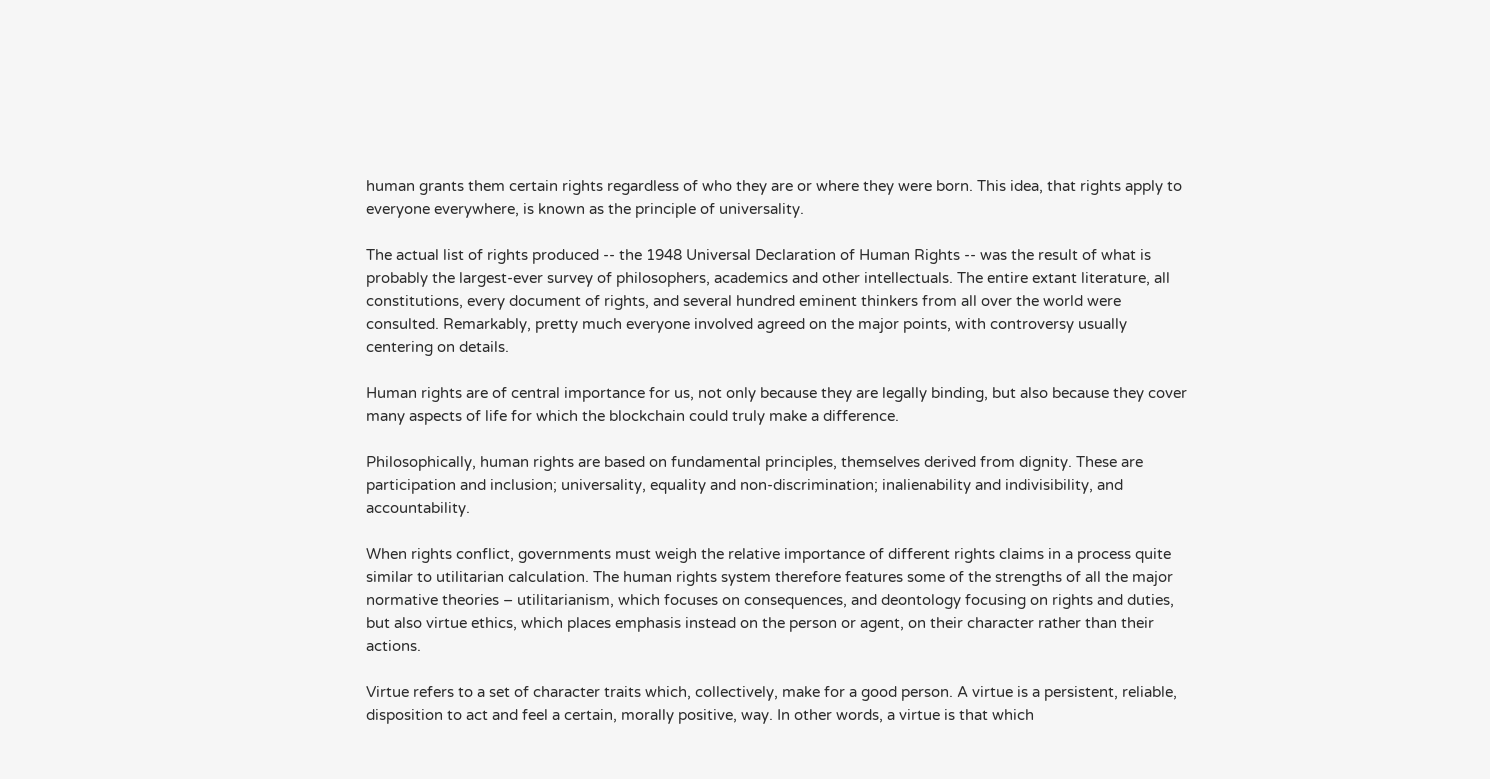human grants them certain rights regardless of who they are or where they were born. This idea, that rights apply to everyone everywhere, is known as the principle of universality.

The actual list of rights produced -- the 1948 Universal Declaration of Human Rights -- was the result of what is probably the largest-ever survey of philosophers, academics and other intellectuals. The entire extant literature, all constitutions, every document of rights, and several hundred eminent thinkers from all over the world were consulted. Remarkably, pretty much everyone involved agreed on the major points, with controversy usually centering on details.

Human rights are of central importance for us, not only because they are legally binding, but also because they cover many aspects of life for which the blockchain could truly make a difference.

Philosophically, human rights are based on fundamental principles, themselves derived from dignity. These are participation and inclusion; universality, equality and non-discrimination; inalienability and indivisibility, and accountability.

When rights conflict, governments must weigh the relative importance of different rights claims in a process quite similar to utilitarian calculation. The human rights system therefore features some of the strengths of all the major normative theories – utilitarianism, which focuses on consequences, and deontology focusing on rights and duties, but also virtue ethics, which places emphasis instead on the person or agent, on their character rather than their actions.

Virtue refers to a set of character traits which, collectively, make for a good person. A virtue is a persistent, reliable, disposition to act and feel a certain, morally positive, way. In other words, a virtue is that which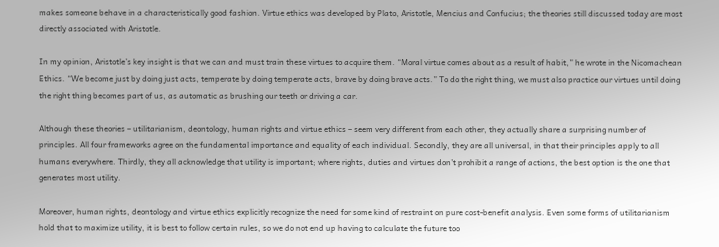makes someone behave in a characteristically good fashion. Virtue ethics was developed by Plato, Aristotle, Mencius and Confucius; the theories still discussed today are most directly associated with Aristotle.

In my opinion, Aristotle’s key insight is that we can and must train these virtues to acquire them. “Moral virtue comes about as a result of habit,” he wrote in the Nicomachean Ethics. “We become just by doing just acts, temperate by doing temperate acts, brave by doing brave acts.” To do the right thing, we must also practice our virtues until doing the right thing becomes part of us, as automatic as brushing our teeth or driving a car.

Although these theories – utilitarianism, deontology, human rights and virtue ethics – seem very different from each other, they actually share a surprising number of principles. All four frameworks agree on the fundamental importance and equality of each individual. Secondly, they are all universal, in that their principles apply to all humans everywhere. Thirdly, they all acknowledge that utility is important; where rights, duties and virtues don’t prohibit a range of actions, the best option is the one that generates most utility.

Moreover, human rights, deontology and virtue ethics explicitly recognize the need for some kind of restraint on pure cost-benefit analysis. Even some forms of utilitarianism hold that to maximize utility, it is best to follow certain rules, so we do not end up having to calculate the future too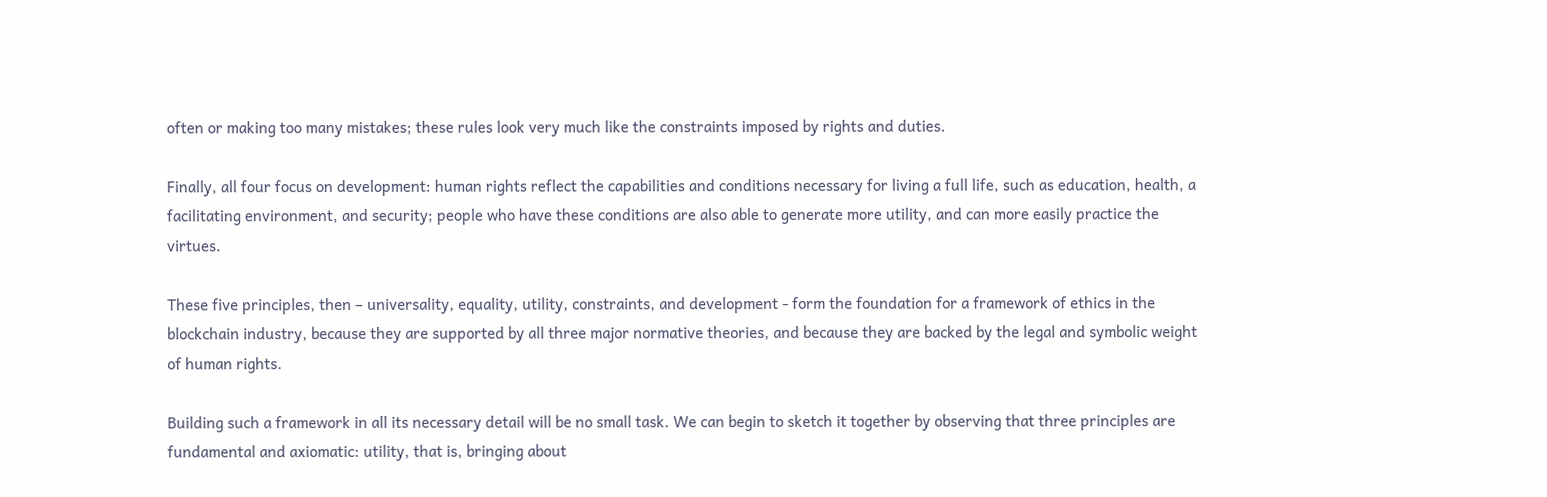often or making too many mistakes; these rules look very much like the constraints imposed by rights and duties.

Finally, all four focus on development: human rights reflect the capabilities and conditions necessary for living a full life, such as education, health, a facilitating environment, and security; people who have these conditions are also able to generate more utility, and can more easily practice the virtues.

These five principles, then – universality, equality, utility, constraints, and development - form the foundation for a framework of ethics in the blockchain industry, because they are supported by all three major normative theories, and because they are backed by the legal and symbolic weight of human rights.

Building such a framework in all its necessary detail will be no small task. We can begin to sketch it together by observing that three principles are fundamental and axiomatic: utility, that is, bringing about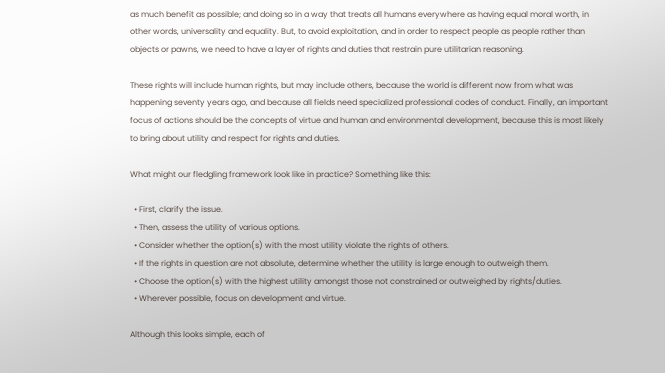as much benefit as possible; and doing so in a way that treats all humans everywhere as having equal moral worth, in other words, universality and equality. But, to avoid exploitation, and in order to respect people as people rather than objects or pawns, we need to have a layer of rights and duties that restrain pure utilitarian reasoning.

These rights will include human rights, but may include others, because the world is different now from what was happening seventy years ago, and because all fields need specialized professional codes of conduct. Finally, an important focus of actions should be the concepts of virtue and human and environmental development, because this is most likely to bring about utility and respect for rights and duties.

What might our fledgling framework look like in practice? Something like this:

  • First, clarify the issue.
  • Then, assess the utility of various options.
  • Consider whether the option(s) with the most utility violate the rights of others.
  • If the rights in question are not absolute, determine whether the utility is large enough to outweigh them.
  • Choose the option(s) with the highest utility amongst those not constrained or outweighed by rights/duties.
  • Wherever possible, focus on development and virtue.

Although this looks simple, each of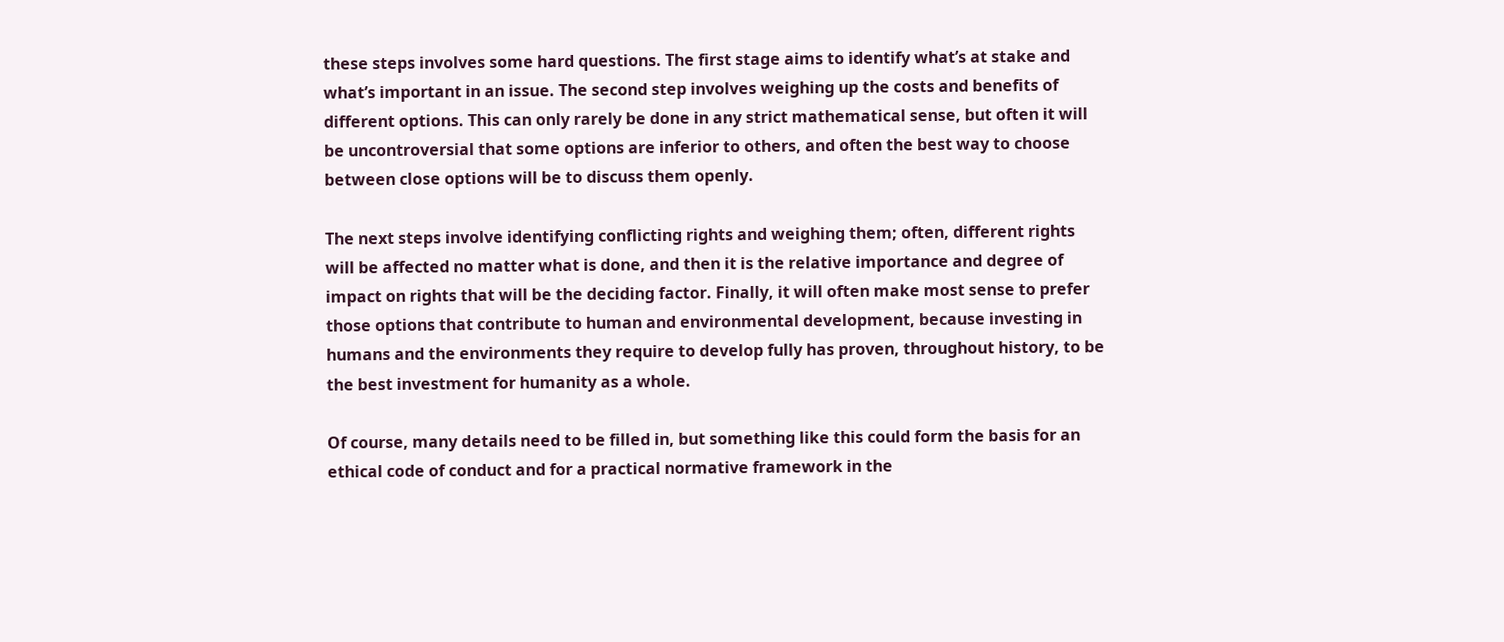these steps involves some hard questions. The first stage aims to identify what’s at stake and what’s important in an issue. The second step involves weighing up the costs and benefits of different options. This can only rarely be done in any strict mathematical sense, but often it will be uncontroversial that some options are inferior to others, and often the best way to choose between close options will be to discuss them openly.

The next steps involve identifying conflicting rights and weighing them; often, different rights will be affected no matter what is done, and then it is the relative importance and degree of impact on rights that will be the deciding factor. Finally, it will often make most sense to prefer those options that contribute to human and environmental development, because investing in humans and the environments they require to develop fully has proven, throughout history, to be the best investment for humanity as a whole.

Of course, many details need to be filled in, but something like this could form the basis for an ethical code of conduct and for a practical normative framework in the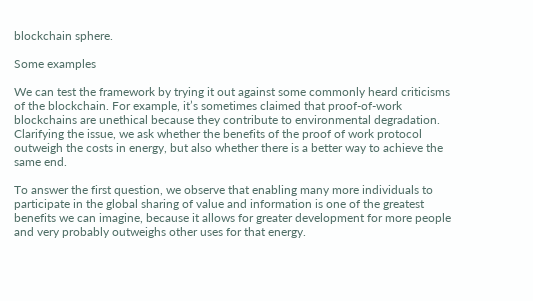blockchain sphere.

Some examples

We can test the framework by trying it out against some commonly heard criticisms of the blockchain. For example, it’s sometimes claimed that proof-of-work blockchains are unethical because they contribute to environmental degradation. Clarifying the issue, we ask whether the benefits of the proof of work protocol outweigh the costs in energy, but also whether there is a better way to achieve the same end.

To answer the first question, we observe that enabling many more individuals to participate in the global sharing of value and information is one of the greatest benefits we can imagine, because it allows for greater development for more people and very probably outweighs other uses for that energy.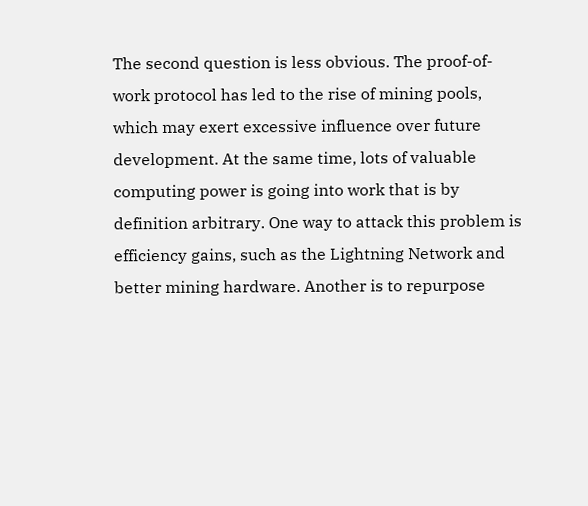The second question is less obvious. The proof-of-work protocol has led to the rise of mining pools, which may exert excessive influence over future development. At the same time, lots of valuable computing power is going into work that is by definition arbitrary. One way to attack this problem is efficiency gains, such as the Lightning Network and better mining hardware. Another is to repurpose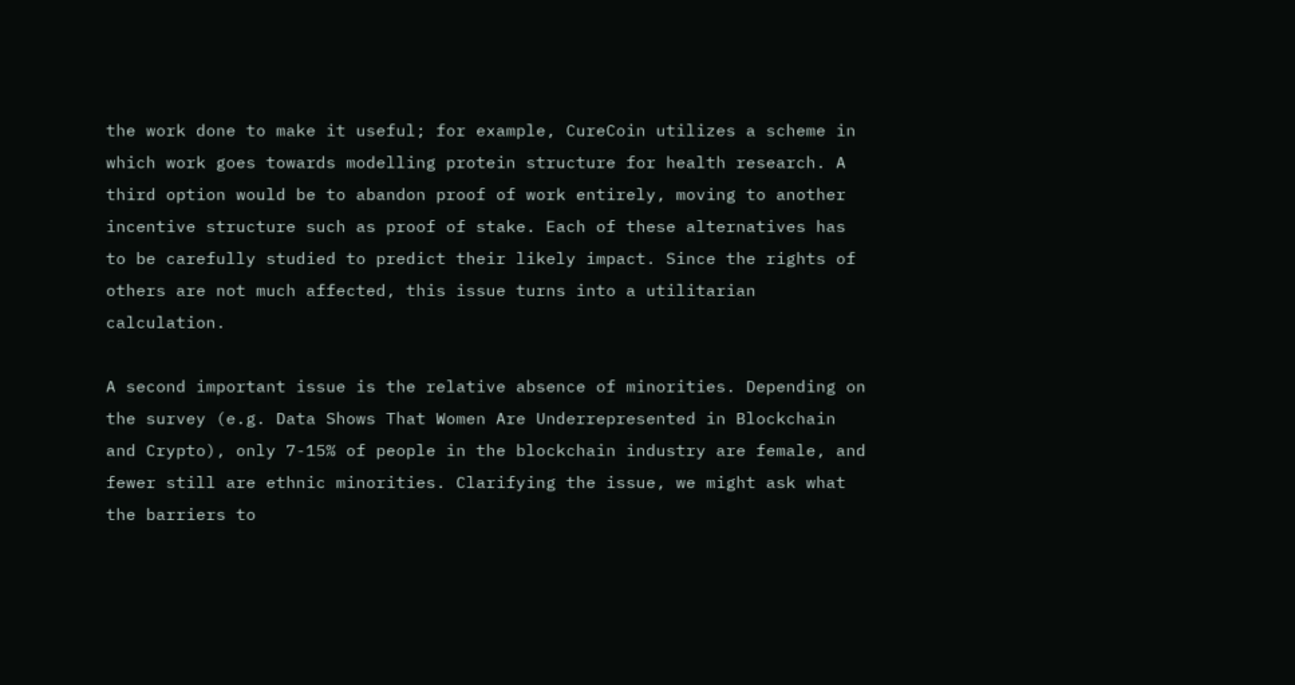the work done to make it useful; for example, CureCoin utilizes a scheme in which work goes towards modelling protein structure for health research. A third option would be to abandon proof of work entirely, moving to another incentive structure such as proof of stake. Each of these alternatives has to be carefully studied to predict their likely impact. Since the rights of others are not much affected, this issue turns into a utilitarian calculation.

A second important issue is the relative absence of minorities. Depending on the survey (e.g. Data Shows That Women Are Underrepresented in Blockchain and Crypto), only 7-15% of people in the blockchain industry are female, and fewer still are ethnic minorities. Clarifying the issue, we might ask what the barriers to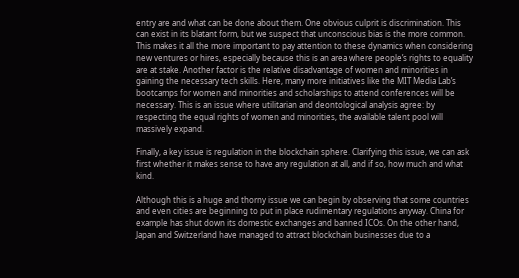entry are and what can be done about them. One obvious culprit is discrimination. This can exist in its blatant form, but we suspect that unconscious bias is the more common. This makes it all the more important to pay attention to these dynamics when considering new ventures or hires, especially because this is an area where people’s rights to equality are at stake. Another factor is the relative disadvantage of women and minorities in gaining the necessary tech skills. Here, many more initiatives like the MIT Media Lab’s bootcamps for women and minorities and scholarships to attend conferences will be necessary. This is an issue where utilitarian and deontological analysis agree: by respecting the equal rights of women and minorities, the available talent pool will massively expand.

Finally, a key issue is regulation in the blockchain sphere. Clarifying this issue, we can ask first whether it makes sense to have any regulation at all, and if so, how much and what kind.

Although this is a huge and thorny issue we can begin by observing that some countries and even cities are beginning to put in place rudimentary regulations anyway. China for example has shut down its domestic exchanges and banned ICOs. On the other hand, Japan and Switzerland have managed to attract blockchain businesses due to a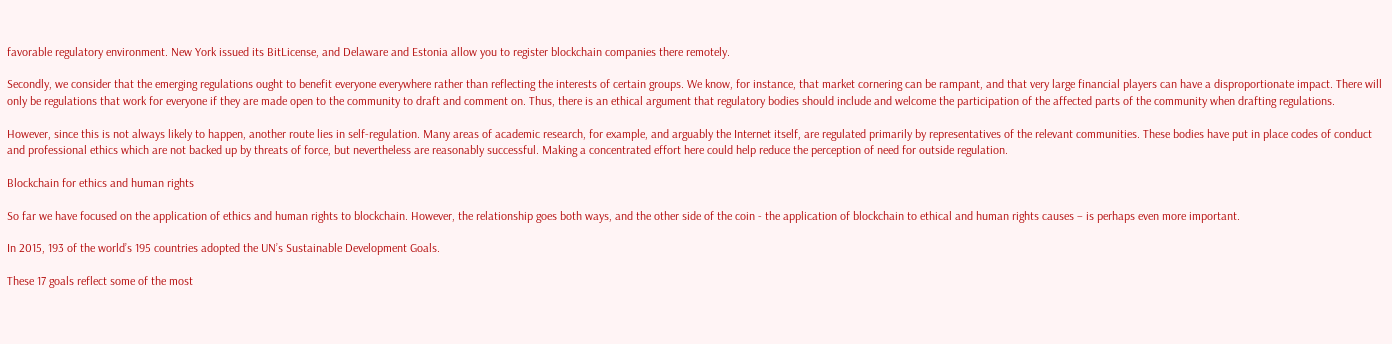favorable regulatory environment. New York issued its BitLicense, and Delaware and Estonia allow you to register blockchain companies there remotely.

Secondly, we consider that the emerging regulations ought to benefit everyone everywhere rather than reflecting the interests of certain groups. We know, for instance, that market cornering can be rampant, and that very large financial players can have a disproportionate impact. There will only be regulations that work for everyone if they are made open to the community to draft and comment on. Thus, there is an ethical argument that regulatory bodies should include and welcome the participation of the affected parts of the community when drafting regulations.

However, since this is not always likely to happen, another route lies in self-regulation. Many areas of academic research, for example, and arguably the Internet itself, are regulated primarily by representatives of the relevant communities. These bodies have put in place codes of conduct and professional ethics which are not backed up by threats of force, but nevertheless are reasonably successful. Making a concentrated effort here could help reduce the perception of need for outside regulation.

Blockchain for ethics and human rights

So far we have focused on the application of ethics and human rights to blockchain. However, the relationship goes both ways, and the other side of the coin - the application of blockchain to ethical and human rights causes – is perhaps even more important.

In 2015, 193 of the world’s 195 countries adopted the UN’s Sustainable Development Goals.

These 17 goals reflect some of the most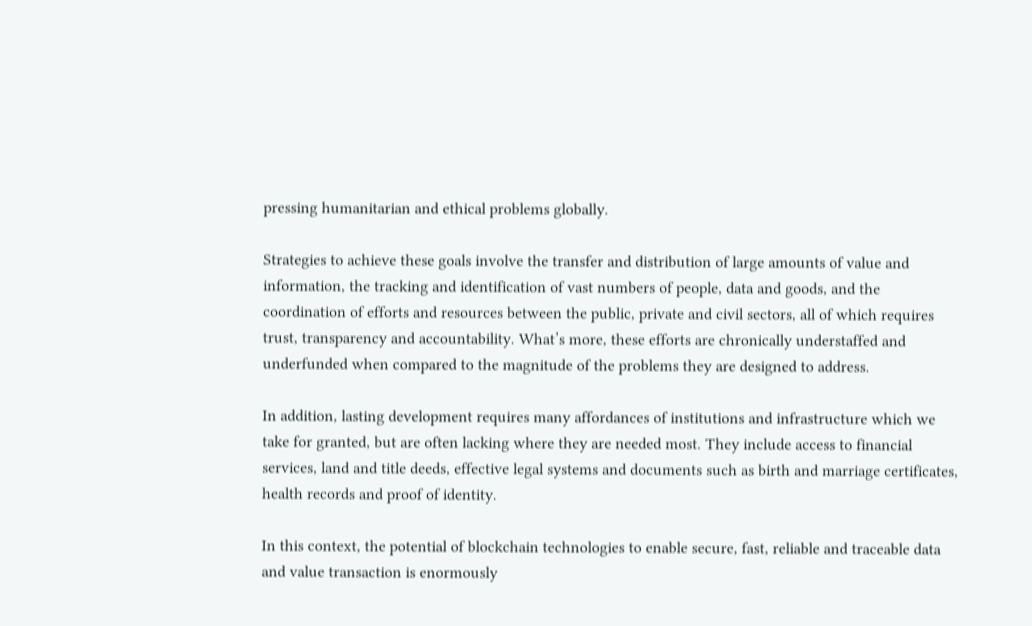pressing humanitarian and ethical problems globally.

Strategies to achieve these goals involve the transfer and distribution of large amounts of value and information, the tracking and identification of vast numbers of people, data and goods, and the coordination of efforts and resources between the public, private and civil sectors, all of which requires trust, transparency and accountability. What’s more, these efforts are chronically understaffed and underfunded when compared to the magnitude of the problems they are designed to address.

In addition, lasting development requires many affordances of institutions and infrastructure which we take for granted, but are often lacking where they are needed most. They include access to financial services, land and title deeds, effective legal systems and documents such as birth and marriage certificates, health records and proof of identity.

In this context, the potential of blockchain technologies to enable secure, fast, reliable and traceable data and value transaction is enormously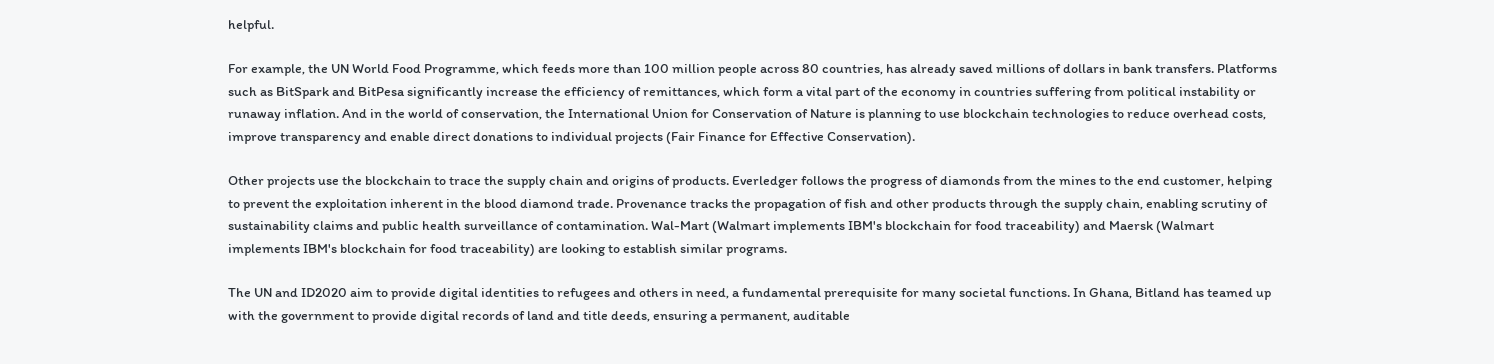helpful.

For example, the UN World Food Programme, which feeds more than 100 million people across 80 countries, has already saved millions of dollars in bank transfers. Platforms such as BitSpark and BitPesa significantly increase the efficiency of remittances, which form a vital part of the economy in countries suffering from political instability or runaway inflation. And in the world of conservation, the International Union for Conservation of Nature is planning to use blockchain technologies to reduce overhead costs, improve transparency and enable direct donations to individual projects (Fair Finance for Effective Conservation).

Other projects use the blockchain to trace the supply chain and origins of products. Everledger follows the progress of diamonds from the mines to the end customer, helping to prevent the exploitation inherent in the blood diamond trade. Provenance tracks the propagation of fish and other products through the supply chain, enabling scrutiny of sustainability claims and public health surveillance of contamination. Wal-Mart (Walmart implements IBM's blockchain for food traceability) and Maersk (Walmart implements IBM's blockchain for food traceability) are looking to establish similar programs.

The UN and ID2020 aim to provide digital identities to refugees and others in need, a fundamental prerequisite for many societal functions. In Ghana, Bitland has teamed up with the government to provide digital records of land and title deeds, ensuring a permanent, auditable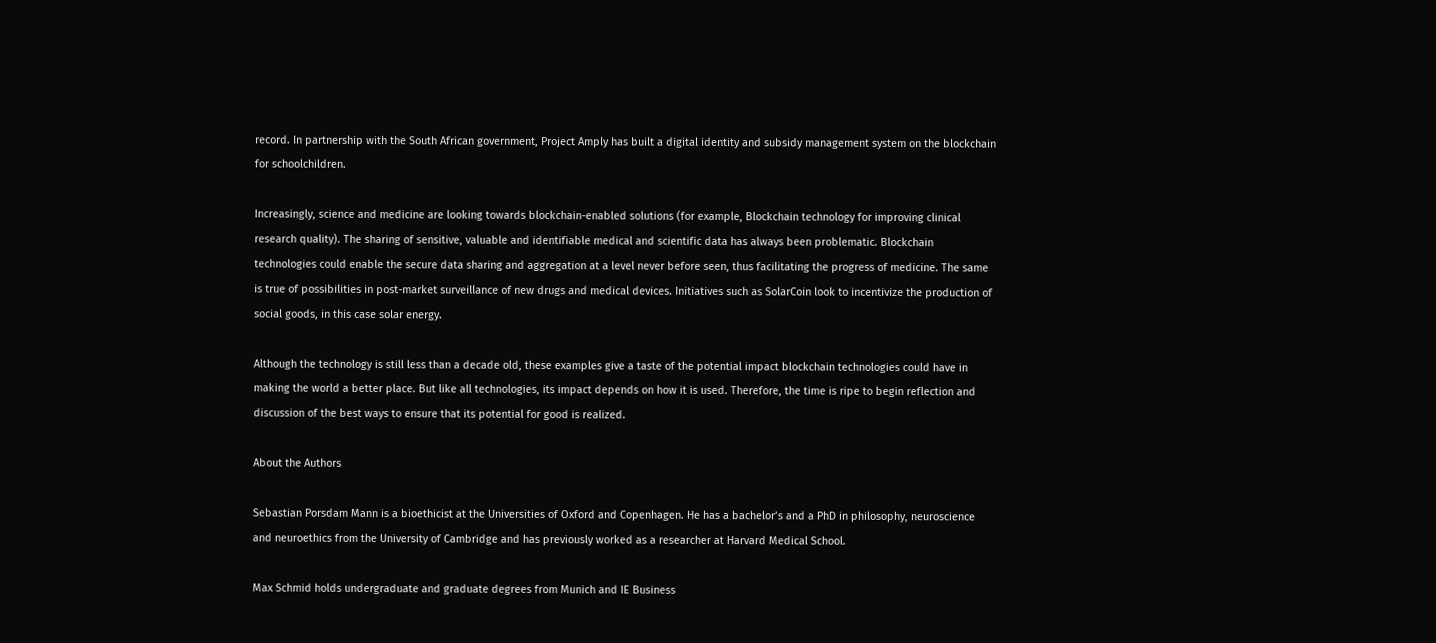record. In partnership with the South African government, Project Amply has built a digital identity and subsidy management system on the blockchain for schoolchildren.

Increasingly, science and medicine are looking towards blockchain-enabled solutions (for example, Blockchain technology for improving clinical research quality). The sharing of sensitive, valuable and identifiable medical and scientific data has always been problematic. Blockchain technologies could enable the secure data sharing and aggregation at a level never before seen, thus facilitating the progress of medicine. The same is true of possibilities in post-market surveillance of new drugs and medical devices. Initiatives such as SolarCoin look to incentivize the production of social goods, in this case solar energy.

Although the technology is still less than a decade old, these examples give a taste of the potential impact blockchain technologies could have in making the world a better place. But like all technologies, its impact depends on how it is used. Therefore, the time is ripe to begin reflection and discussion of the best ways to ensure that its potential for good is realized.

About the Authors

Sebastian Porsdam Mann is a bioethicist at the Universities of Oxford and Copenhagen. He has a bachelor’s and a PhD in philosophy, neuroscience and neuroethics from the University of Cambridge and has previously worked as a researcher at Harvard Medical School.

Max Schmid holds undergraduate and graduate degrees from Munich and IE Business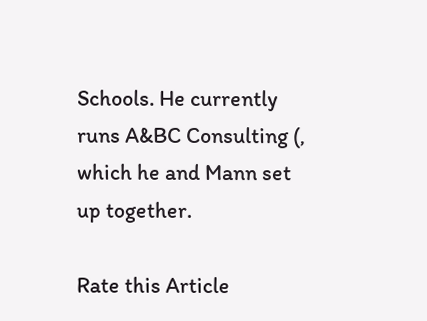Schools. He currently runs A&BC Consulting (, which he and Mann set up together.

Rate this Article